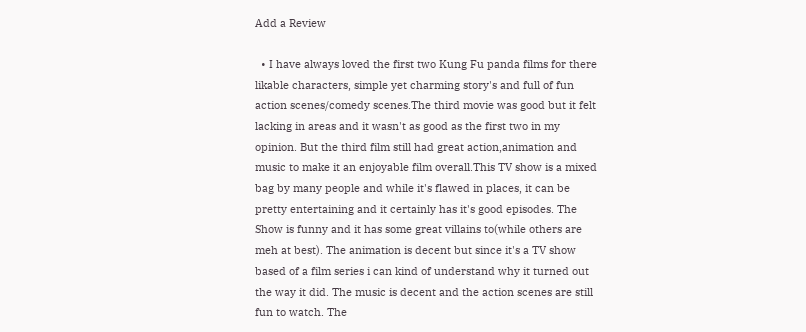Add a Review

  • I have always loved the first two Kung Fu panda films for there likable characters, simple yet charming story's and full of fun action scenes/comedy scenes.The third movie was good but it felt lacking in areas and it wasn't as good as the first two in my opinion. But the third film still had great action,animation and music to make it an enjoyable film overall.This TV show is a mixed bag by many people and while it's flawed in places, it can be pretty entertaining and it certainly has it's good episodes. The Show is funny and it has some great villains to(while others are meh at best). The animation is decent but since it's a TV show based of a film series i can kind of understand why it turned out the way it did. The music is decent and the action scenes are still fun to watch. The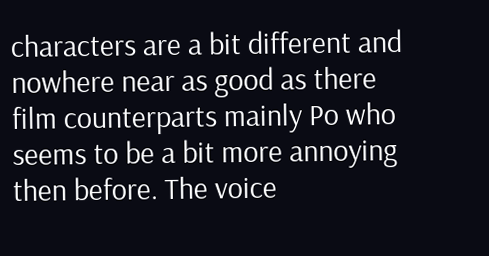characters are a bit different and nowhere near as good as there film counterparts mainly Po who seems to be a bit more annoying then before. The voice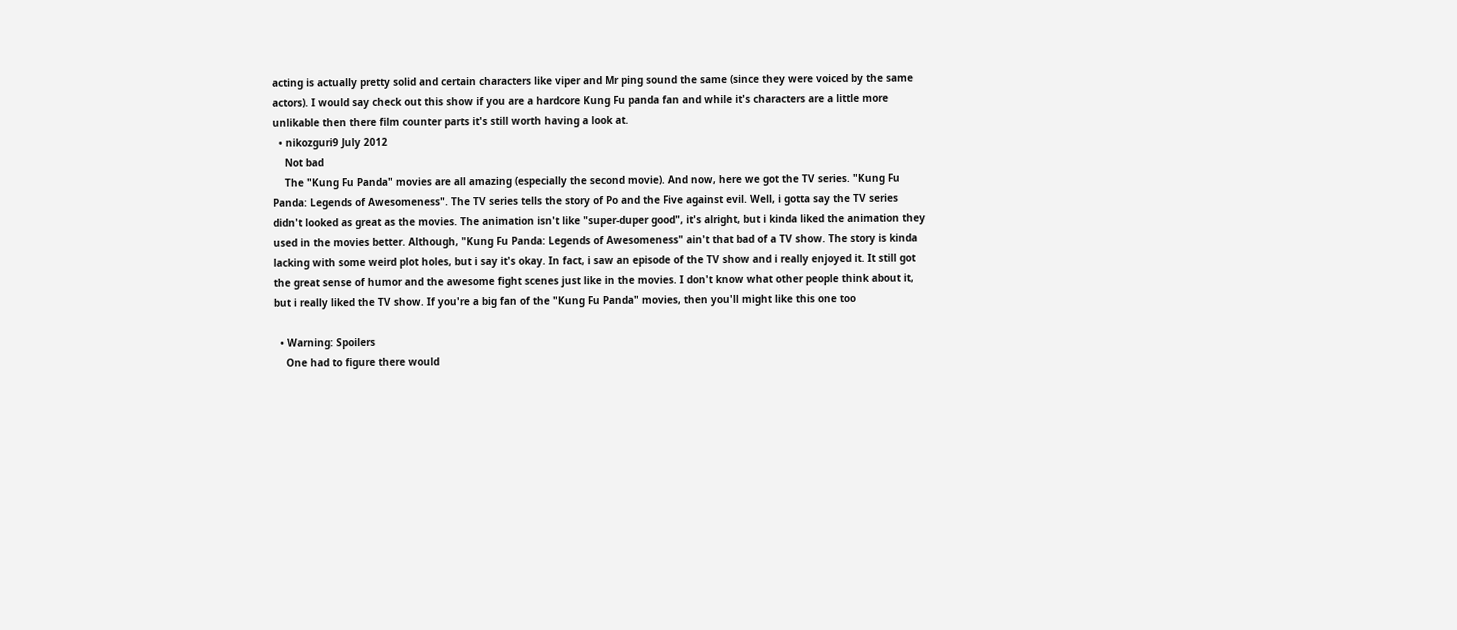acting is actually pretty solid and certain characters like viper and Mr ping sound the same (since they were voiced by the same actors). I would say check out this show if you are a hardcore Kung Fu panda fan and while it's characters are a little more unlikable then there film counter parts it's still worth having a look at.
  • nikozguri9 July 2012
    Not bad
    The "Kung Fu Panda" movies are all amazing (especially the second movie). And now, here we got the TV series. "Kung Fu Panda: Legends of Awesomeness". The TV series tells the story of Po and the Five against evil. Well, i gotta say the TV series didn't looked as great as the movies. The animation isn't like "super-duper good", it's alright, but i kinda liked the animation they used in the movies better. Although, "Kung Fu Panda: Legends of Awesomeness" ain't that bad of a TV show. The story is kinda lacking with some weird plot holes, but i say it's okay. In fact, i saw an episode of the TV show and i really enjoyed it. It still got the great sense of humor and the awesome fight scenes just like in the movies. I don't know what other people think about it, but i really liked the TV show. If you're a big fan of the "Kung Fu Panda" movies, then you'll might like this one too

  • Warning: Spoilers
    One had to figure there would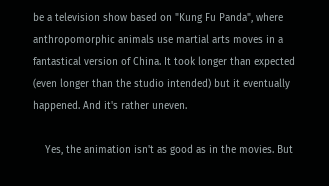be a television show based on "Kung Fu Panda", where anthropomorphic animals use martial arts moves in a fantastical version of China. It took longer than expected (even longer than the studio intended) but it eventually happened. And it's rather uneven.

    Yes, the animation isn't as good as in the movies. But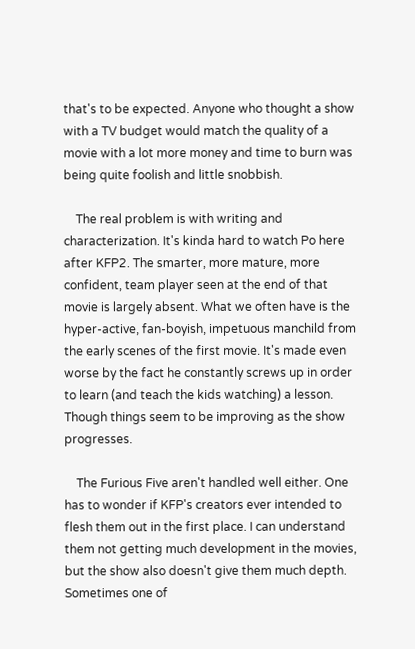that's to be expected. Anyone who thought a show with a TV budget would match the quality of a movie with a lot more money and time to burn was being quite foolish and little snobbish.

    The real problem is with writing and characterization. It's kinda hard to watch Po here after KFP2. The smarter, more mature, more confident, team player seen at the end of that movie is largely absent. What we often have is the hyper-active, fan-boyish, impetuous manchild from the early scenes of the first movie. It's made even worse by the fact he constantly screws up in order to learn (and teach the kids watching) a lesson. Though things seem to be improving as the show progresses.

    The Furious Five aren't handled well either. One has to wonder if KFP's creators ever intended to flesh them out in the first place. I can understand them not getting much development in the movies, but the show also doesn't give them much depth. Sometimes one of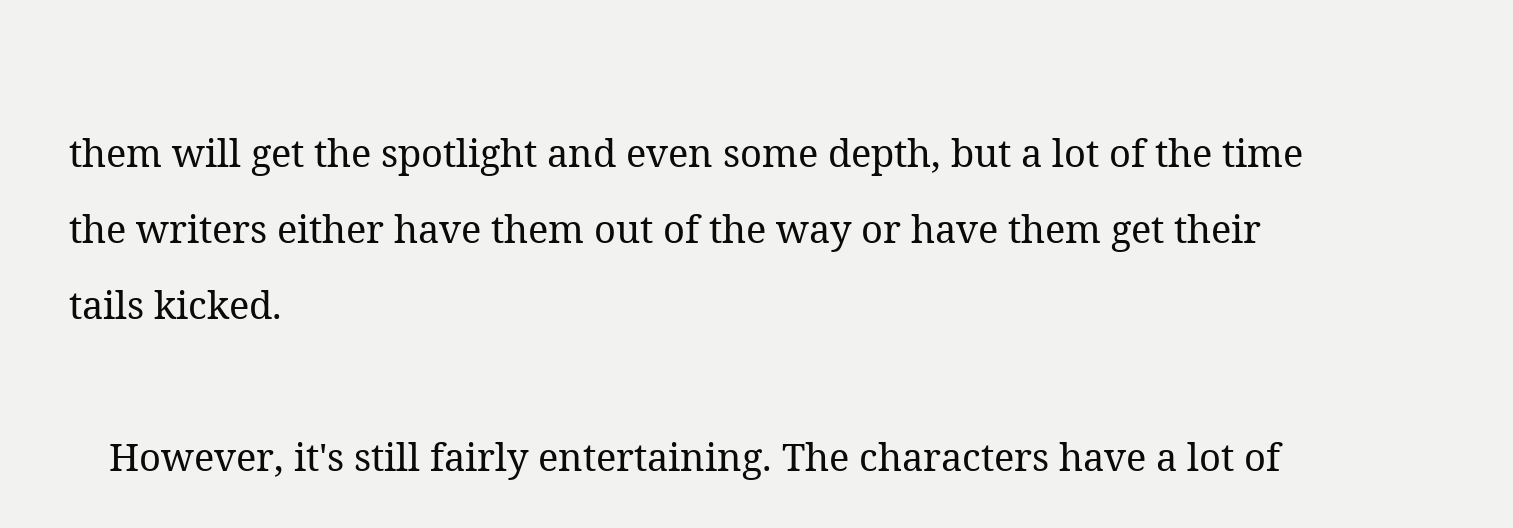them will get the spotlight and even some depth, but a lot of the time the writers either have them out of the way or have them get their tails kicked.

    However, it's still fairly entertaining. The characters have a lot of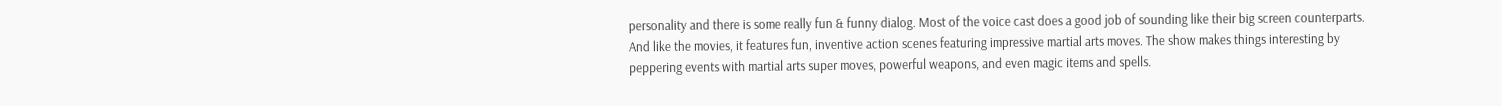personality and there is some really fun & funny dialog. Most of the voice cast does a good job of sounding like their big screen counterparts. And like the movies, it features fun, inventive action scenes featuring impressive martial arts moves. The show makes things interesting by peppering events with martial arts super moves, powerful weapons, and even magic items and spells.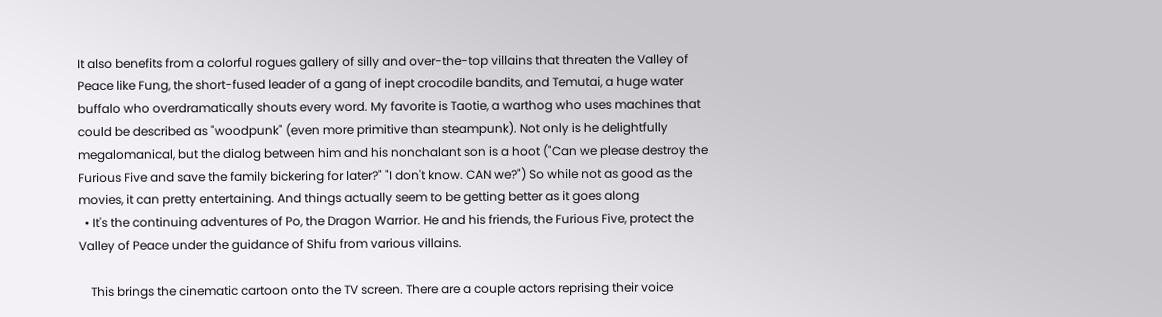It also benefits from a colorful rogues gallery of silly and over-the-top villains that threaten the Valley of Peace like Fung, the short-fused leader of a gang of inept crocodile bandits, and Temutai, a huge water buffalo who overdramatically shouts every word. My favorite is Taotie, a warthog who uses machines that could be described as "woodpunk" (even more primitive than steampunk). Not only is he delightfully megalomanical, but the dialog between him and his nonchalant son is a hoot ("Can we please destroy the Furious Five and save the family bickering for later?" "I don't know. CAN we?") So while not as good as the movies, it can pretty entertaining. And things actually seem to be getting better as it goes along
  • It's the continuing adventures of Po, the Dragon Warrior. He and his friends, the Furious Five, protect the Valley of Peace under the guidance of Shifu from various villains.

    This brings the cinematic cartoon onto the TV screen. There are a couple actors reprising their voice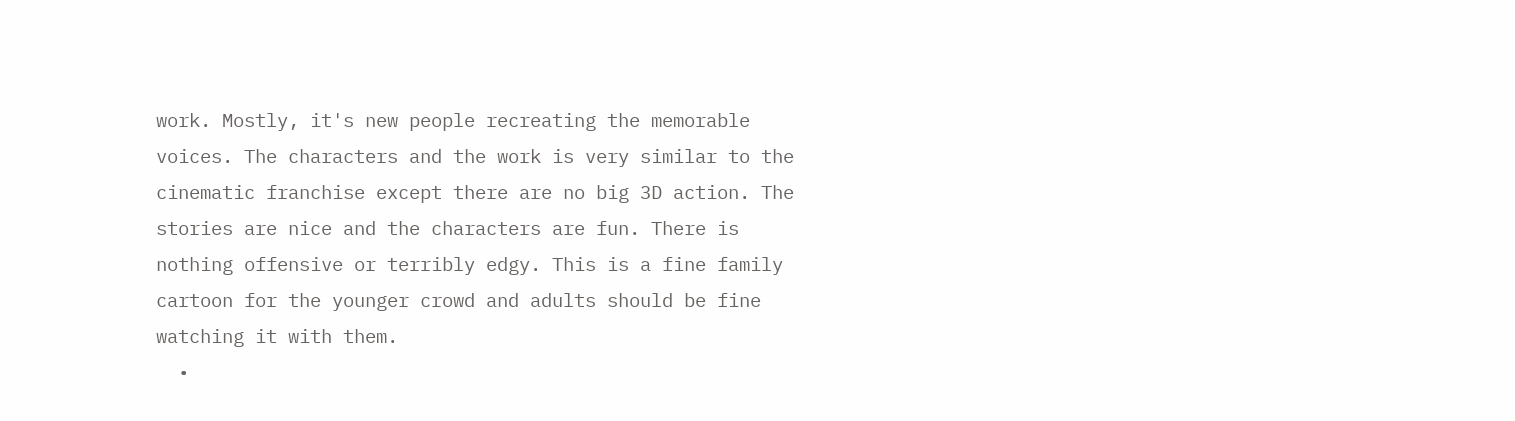work. Mostly, it's new people recreating the memorable voices. The characters and the work is very similar to the cinematic franchise except there are no big 3D action. The stories are nice and the characters are fun. There is nothing offensive or terribly edgy. This is a fine family cartoon for the younger crowd and adults should be fine watching it with them.
  •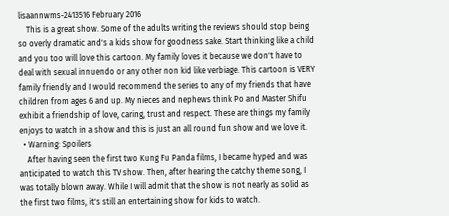lisaannwms-2413516 February 2016
    This is a great show. Some of the adults writing the reviews should stop being so overly dramatic and's a kids show for goodness sake. Start thinking like a child and you too will love this cartoon. My family loves it because we don't have to deal with sexual innuendo or any other non kid like verbiage. This cartoon is VERY family friendly and I would recommend the series to any of my friends that have children from ages 6 and up. My nieces and nephews think Po and Master Shifu exhibit a friendship of love, caring, trust and respect. These are things my family enjoys to watch in a show and this is just an all round fun show and we love it.
  • Warning: Spoilers
    After having seen the first two Kung Fu Panda films, I became hyped and was anticipated to watch this TV show. Then, after hearing the catchy theme song, I was totally blown away. While I will admit that the show is not nearly as solid as the first two films, it's still an entertaining show for kids to watch.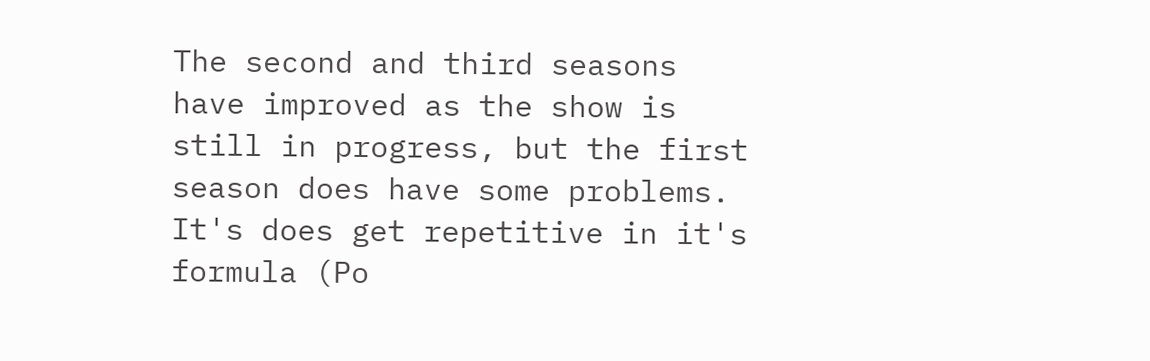The second and third seasons have improved as the show is still in progress, but the first season does have some problems. It's does get repetitive in it's formula (Po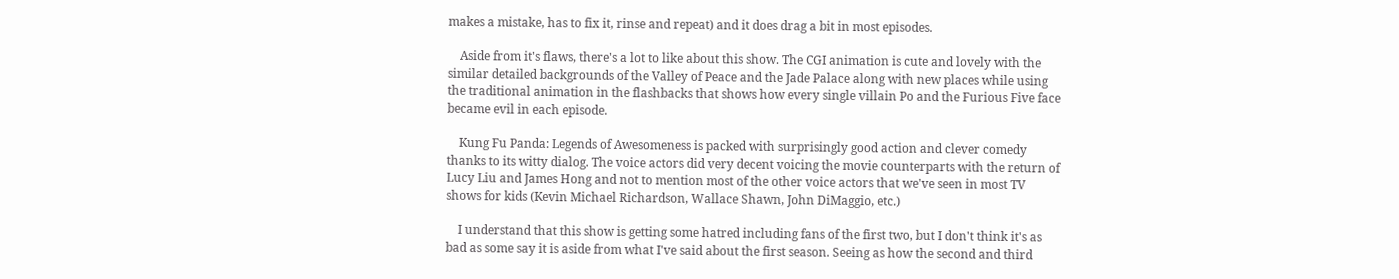makes a mistake, has to fix it, rinse and repeat) and it does drag a bit in most episodes.

    Aside from it's flaws, there's a lot to like about this show. The CGI animation is cute and lovely with the similar detailed backgrounds of the Valley of Peace and the Jade Palace along with new places while using the traditional animation in the flashbacks that shows how every single villain Po and the Furious Five face became evil in each episode.

    Kung Fu Panda: Legends of Awesomeness is packed with surprisingly good action and clever comedy thanks to its witty dialog. The voice actors did very decent voicing the movie counterparts with the return of Lucy Liu and James Hong and not to mention most of the other voice actors that we've seen in most TV shows for kids (Kevin Michael Richardson, Wallace Shawn, John DiMaggio, etc.)

    I understand that this show is getting some hatred including fans of the first two, but I don't think it's as bad as some say it is aside from what I've said about the first season. Seeing as how the second and third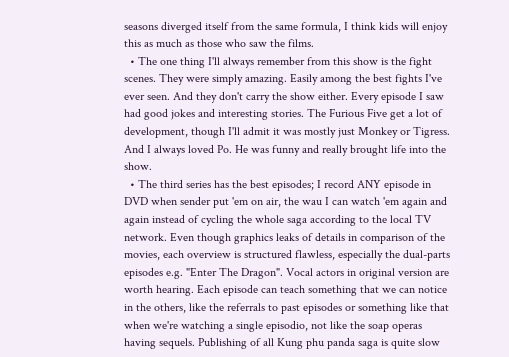seasons diverged itself from the same formula, I think kids will enjoy this as much as those who saw the films.
  • The one thing I'll always remember from this show is the fight scenes. They were simply amazing. Easily among the best fights I've ever seen. And they don't carry the show either. Every episode I saw had good jokes and interesting stories. The Furious Five get a lot of development, though I'll admit it was mostly just Monkey or Tigress. And I always loved Po. He was funny and really brought life into the show.
  • The third series has the best episodes; I record ANY episode in DVD when sender put 'em on air, the wau I can watch 'em again and again instead of cycling the whole saga according to the local TV network. Even though graphics leaks of details in comparison of the movies, each overview is structured flawless, especially the dual-parts episodes e.g. "Enter The Dragon". Vocal actors in original version are worth hearing. Each episode can teach something that we can notice in the others, like the referrals to past episodes or something like that when we're watching a single episodio, not like the soap operas having sequels. Publishing of all Kung phu panda saga is quite slow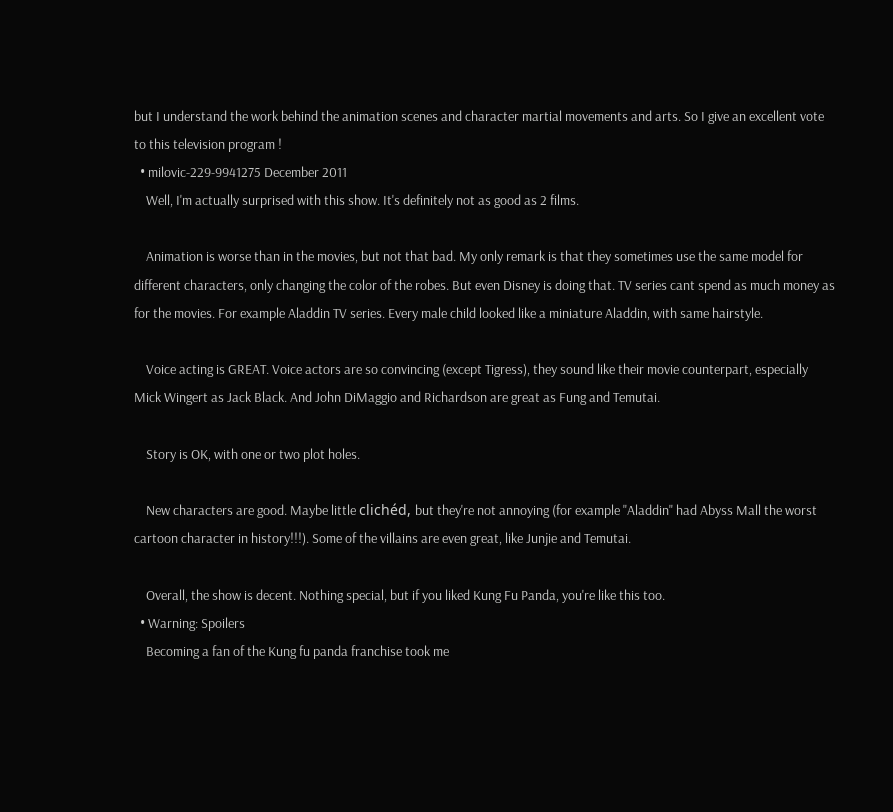but I understand the work behind the animation scenes and character martial movements and arts. So I give an excellent vote to this television program !
  • milovic-229-9941275 December 2011
    Well, I'm actually surprised with this show. It's definitely not as good as 2 films.

    Animation is worse than in the movies, but not that bad. My only remark is that they sometimes use the same model for different characters, only changing the color of the robes. But even Disney is doing that. TV series cant spend as much money as for the movies. For example Aladdin TV series. Every male child looked like a miniature Aladdin, with same hairstyle.

    Voice acting is GREAT. Voice actors are so convincing (except Tigress), they sound like their movie counterpart, especially Mick Wingert as Jack Black. And John DiMaggio and Richardson are great as Fung and Temutai.

    Story is OK, with one or two plot holes.

    New characters are good. Maybe little clichéd, but they're not annoying (for example "Aladdin" had Abyss Mall the worst cartoon character in history!!!). Some of the villains are even great, like Junjie and Temutai.

    Overall, the show is decent. Nothing special, but if you liked Kung Fu Panda, you're like this too.
  • Warning: Spoilers
    Becoming a fan of the Kung fu panda franchise took me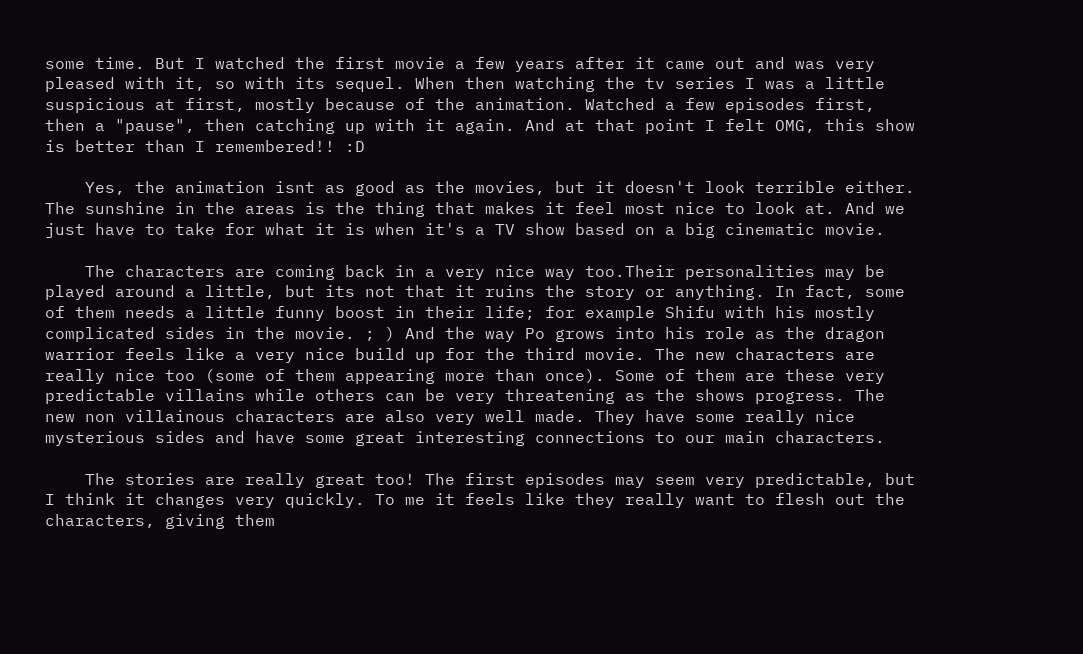some time. But I watched the first movie a few years after it came out and was very pleased with it, so with its sequel. When then watching the tv series I was a little suspicious at first, mostly because of the animation. Watched a few episodes first, then a "pause", then catching up with it again. And at that point I felt OMG, this show is better than I remembered!! :D

    Yes, the animation isnt as good as the movies, but it doesn't look terrible either. The sunshine in the areas is the thing that makes it feel most nice to look at. And we just have to take for what it is when it's a TV show based on a big cinematic movie.

    The characters are coming back in a very nice way too.Their personalities may be played around a little, but its not that it ruins the story or anything. In fact, some of them needs a little funny boost in their life; for example Shifu with his mostly complicated sides in the movie. ; ) And the way Po grows into his role as the dragon warrior feels like a very nice build up for the third movie. The new characters are really nice too (some of them appearing more than once). Some of them are these very predictable villains while others can be very threatening as the shows progress. The new non villainous characters are also very well made. They have some really nice mysterious sides and have some great interesting connections to our main characters.

    The stories are really great too! The first episodes may seem very predictable, but I think it changes very quickly. To me it feels like they really want to flesh out the characters, giving them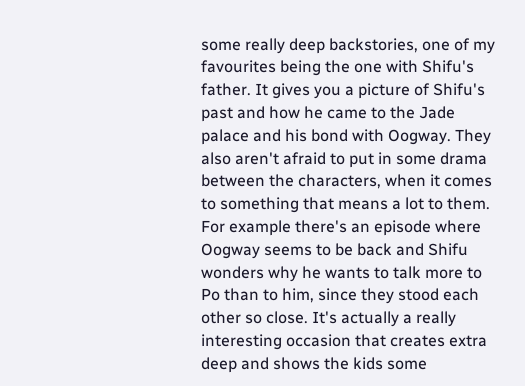some really deep backstories, one of my favourites being the one with Shifu's father. It gives you a picture of Shifu's past and how he came to the Jade palace and his bond with Oogway. They also aren't afraid to put in some drama between the characters, when it comes to something that means a lot to them. For example there's an episode where Oogway seems to be back and Shifu wonders why he wants to talk more to Po than to him, since they stood each other so close. It's actually a really interesting occasion that creates extra deep and shows the kids some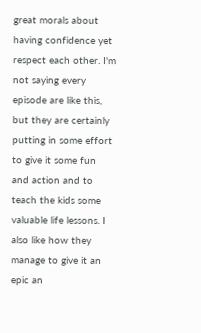great morals about having confidence yet respect each other. I'm not saying every episode are like this, but they are certainly putting in some effort to give it some fun and action and to teach the kids some valuable life lessons. I also like how they manage to give it an epic an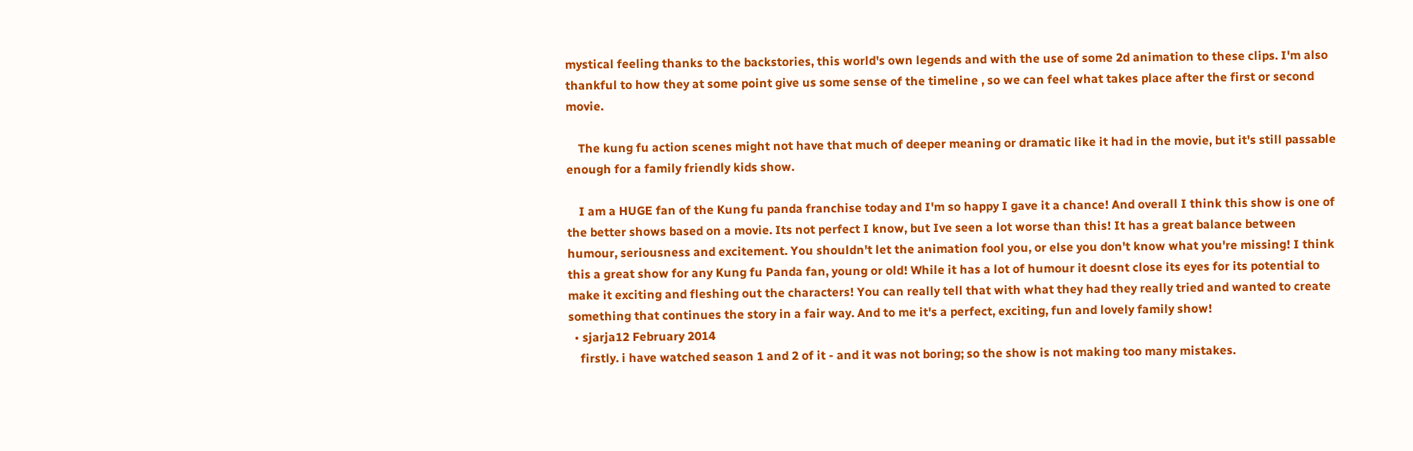mystical feeling thanks to the backstories, this world's own legends and with the use of some 2d animation to these clips. I'm also thankful to how they at some point give us some sense of the timeline , so we can feel what takes place after the first or second movie.

    The kung fu action scenes might not have that much of deeper meaning or dramatic like it had in the movie, but it's still passable enough for a family friendly kids show.

    I am a HUGE fan of the Kung fu panda franchise today and I'm so happy I gave it a chance! And overall I think this show is one of the better shows based on a movie. Its not perfect I know, but Ive seen a lot worse than this! It has a great balance between humour, seriousness and excitement. You shouldn't let the animation fool you, or else you don't know what you're missing! I think this a great show for any Kung fu Panda fan, young or old! While it has a lot of humour it doesnt close its eyes for its potential to make it exciting and fleshing out the characters! You can really tell that with what they had they really tried and wanted to create something that continues the story in a fair way. And to me it's a perfect, exciting, fun and lovely family show!
  • sjarja12 February 2014
    firstly. i have watched season 1 and 2 of it - and it was not boring; so the show is not making too many mistakes.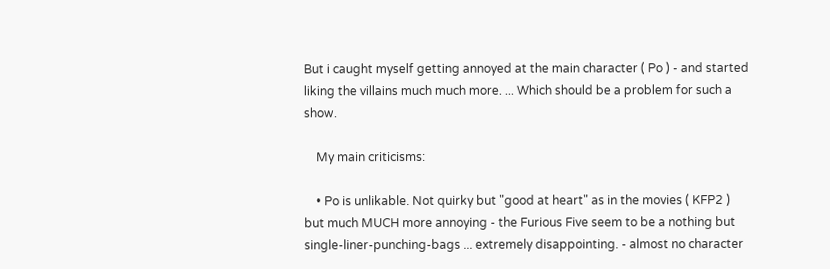But i caught myself getting annoyed at the main character ( Po ) - and started liking the villains much much more. ... Which should be a problem for such a show.

    My main criticisms:

    • Po is unlikable. Not quirky but "good at heart" as in the movies ( KFP2 ) but much MUCH more annoying - the Furious Five seem to be a nothing but single-liner-punching-bags ... extremely disappointing. - almost no character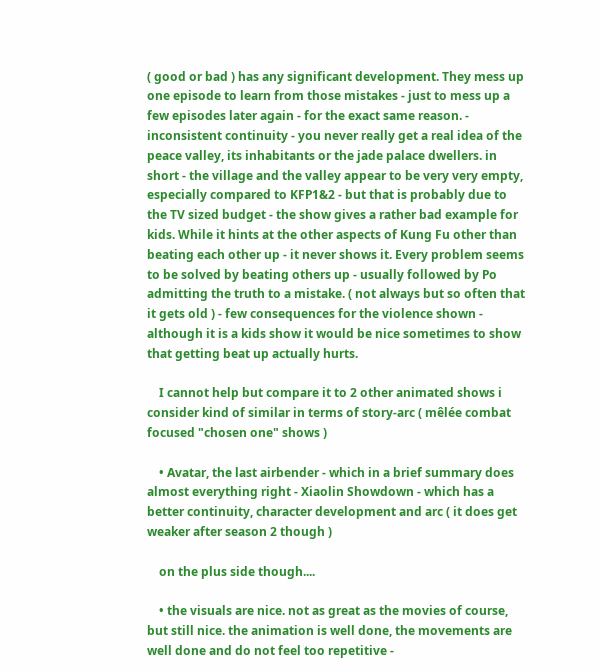( good or bad ) has any significant development. They mess up one episode to learn from those mistakes - just to mess up a few episodes later again - for the exact same reason. - inconsistent continuity - you never really get a real idea of the peace valley, its inhabitants or the jade palace dwellers. in short - the village and the valley appear to be very very empty, especially compared to KFP1&2 - but that is probably due to the TV sized budget - the show gives a rather bad example for kids. While it hints at the other aspects of Kung Fu other than beating each other up - it never shows it. Every problem seems to be solved by beating others up - usually followed by Po admitting the truth to a mistake. ( not always but so often that it gets old ) - few consequences for the violence shown - although it is a kids show it would be nice sometimes to show that getting beat up actually hurts.

    I cannot help but compare it to 2 other animated shows i consider kind of similar in terms of story-arc ( mêlée combat focused "chosen one" shows )

    • Avatar, the last airbender - which in a brief summary does almost everything right - Xiaolin Showdown - which has a better continuity, character development and arc ( it does get weaker after season 2 though )

    on the plus side though....

    • the visuals are nice. not as great as the movies of course, but still nice. the animation is well done, the movements are well done and do not feel too repetitive -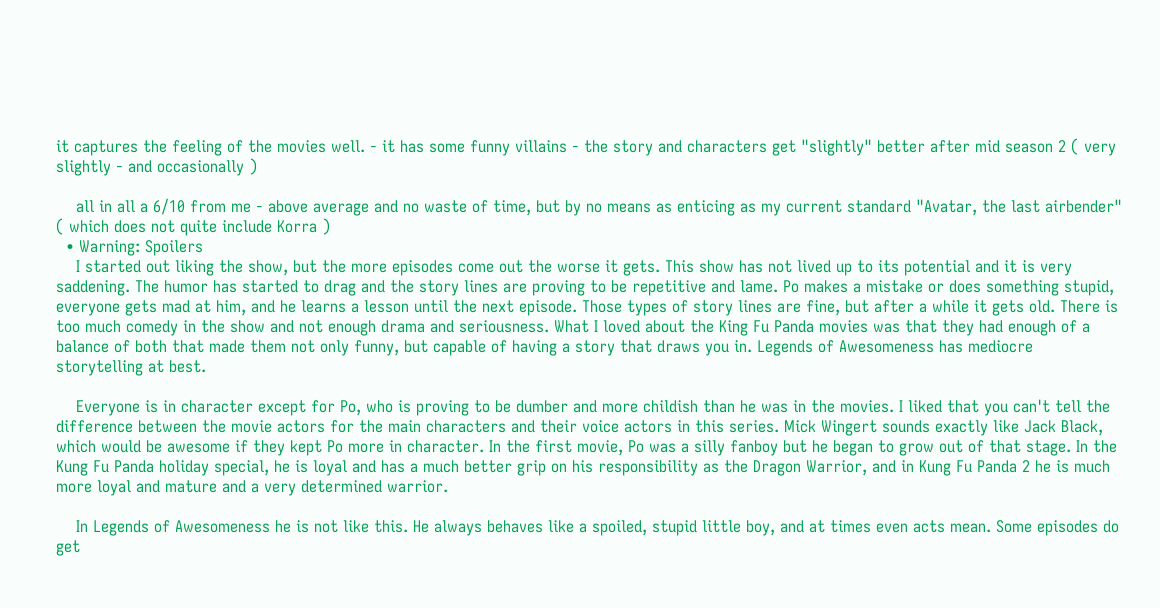it captures the feeling of the movies well. - it has some funny villains - the story and characters get "slightly" better after mid season 2 ( very slightly - and occasionally )

    all in all a 6/10 from me - above average and no waste of time, but by no means as enticing as my current standard "Avatar, the last airbender" ( which does not quite include Korra )
  • Warning: Spoilers
    I started out liking the show, but the more episodes come out the worse it gets. This show has not lived up to its potential and it is very saddening. The humor has started to drag and the story lines are proving to be repetitive and lame. Po makes a mistake or does something stupid, everyone gets mad at him, and he learns a lesson until the next episode. Those types of story lines are fine, but after a while it gets old. There is too much comedy in the show and not enough drama and seriousness. What I loved about the King Fu Panda movies was that they had enough of a balance of both that made them not only funny, but capable of having a story that draws you in. Legends of Awesomeness has mediocre storytelling at best.

    Everyone is in character except for Po, who is proving to be dumber and more childish than he was in the movies. I liked that you can't tell the difference between the movie actors for the main characters and their voice actors in this series. Mick Wingert sounds exactly like Jack Black, which would be awesome if they kept Po more in character. In the first movie, Po was a silly fanboy but he began to grow out of that stage. In the Kung Fu Panda holiday special, he is loyal and has a much better grip on his responsibility as the Dragon Warrior, and in Kung Fu Panda 2 he is much more loyal and mature and a very determined warrior.

    In Legends of Awesomeness he is not like this. He always behaves like a spoiled, stupid little boy, and at times even acts mean. Some episodes do get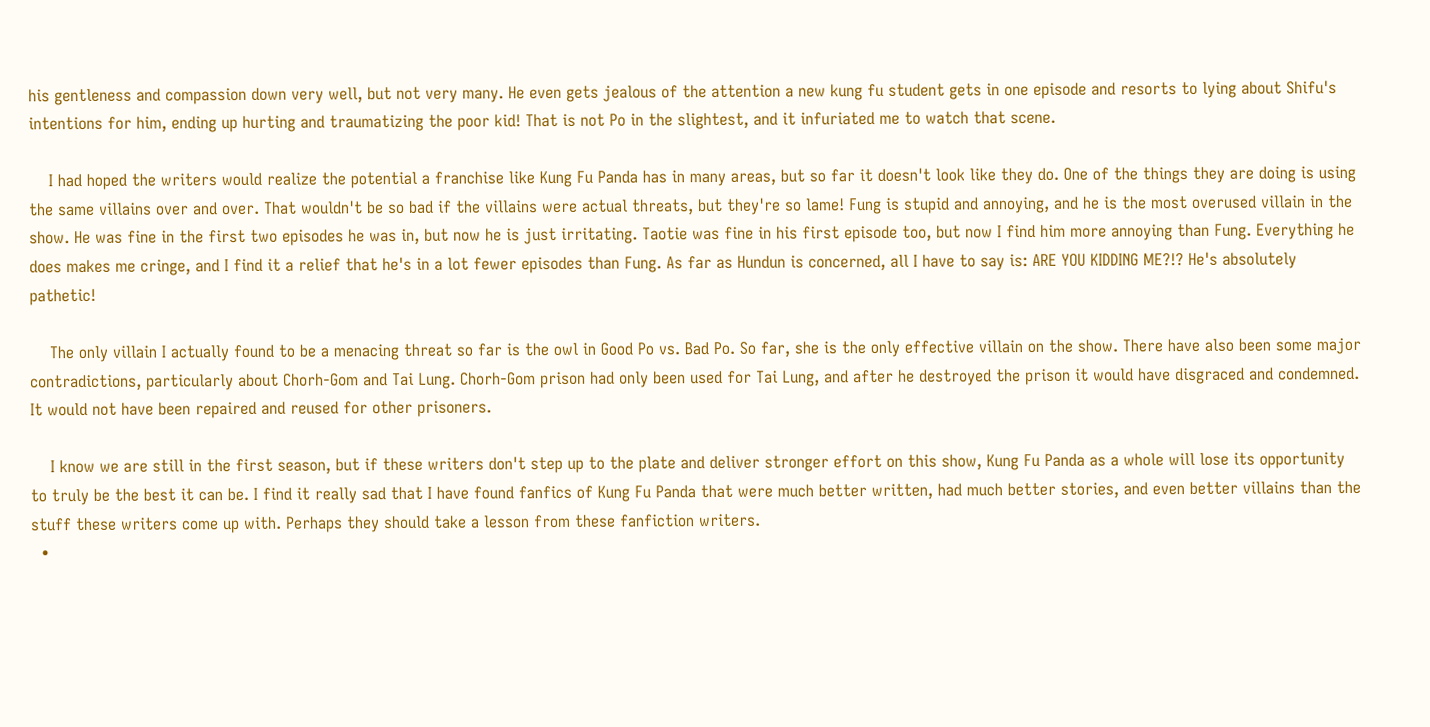his gentleness and compassion down very well, but not very many. He even gets jealous of the attention a new kung fu student gets in one episode and resorts to lying about Shifu's intentions for him, ending up hurting and traumatizing the poor kid! That is not Po in the slightest, and it infuriated me to watch that scene.

    I had hoped the writers would realize the potential a franchise like Kung Fu Panda has in many areas, but so far it doesn't look like they do. One of the things they are doing is using the same villains over and over. That wouldn't be so bad if the villains were actual threats, but they're so lame! Fung is stupid and annoying, and he is the most overused villain in the show. He was fine in the first two episodes he was in, but now he is just irritating. Taotie was fine in his first episode too, but now I find him more annoying than Fung. Everything he does makes me cringe, and I find it a relief that he's in a lot fewer episodes than Fung. As far as Hundun is concerned, all I have to say is: ARE YOU KIDDING ME?!? He's absolutely pathetic!

    The only villain I actually found to be a menacing threat so far is the owl in Good Po vs. Bad Po. So far, she is the only effective villain on the show. There have also been some major contradictions, particularly about Chorh-Gom and Tai Lung. Chorh-Gom prison had only been used for Tai Lung, and after he destroyed the prison it would have disgraced and condemned. It would not have been repaired and reused for other prisoners.

    I know we are still in the first season, but if these writers don't step up to the plate and deliver stronger effort on this show, Kung Fu Panda as a whole will lose its opportunity to truly be the best it can be. I find it really sad that I have found fanfics of Kung Fu Panda that were much better written, had much better stories, and even better villains than the stuff these writers come up with. Perhaps they should take a lesson from these fanfiction writers.
  •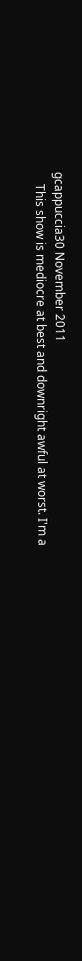gcappuccia30 November 2011
    This show is mediocre at best and downright awful at worst. I'm a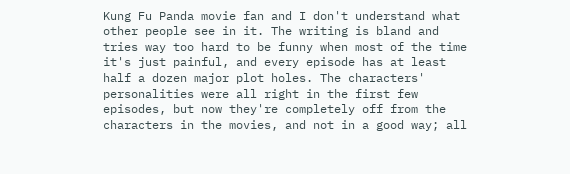Kung Fu Panda movie fan and I don't understand what other people see in it. The writing is bland and tries way too hard to be funny when most of the time it's just painful, and every episode has at least half a dozen major plot holes. The characters' personalities were all right in the first few episodes, but now they're completely off from the characters in the movies, and not in a good way; all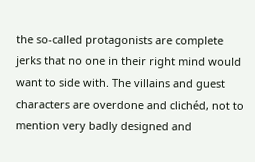the so-called protagonists are complete jerks that no one in their right mind would want to side with. The villains and guest characters are overdone and clichéd, not to mention very badly designed and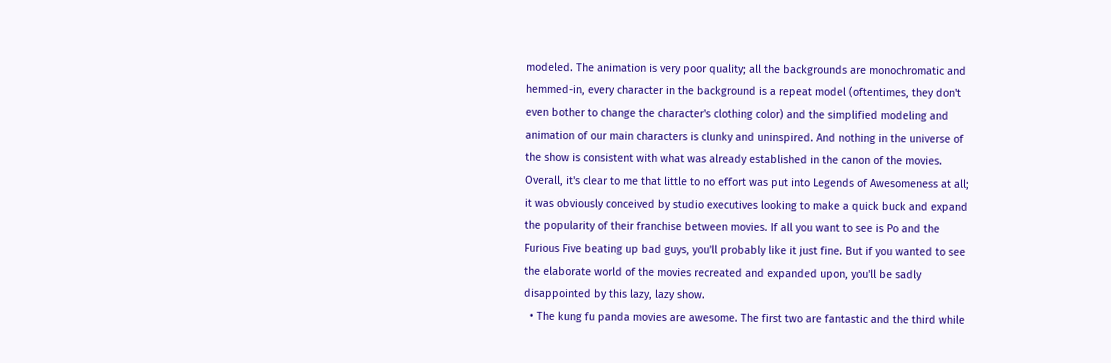modeled. The animation is very poor quality; all the backgrounds are monochromatic and hemmed-in, every character in the background is a repeat model (oftentimes, they don't even bother to change the character's clothing color) and the simplified modeling and animation of our main characters is clunky and uninspired. And nothing in the universe of the show is consistent with what was already established in the canon of the movies. Overall, it's clear to me that little to no effort was put into Legends of Awesomeness at all; it was obviously conceived by studio executives looking to make a quick buck and expand the popularity of their franchise between movies. If all you want to see is Po and the Furious Five beating up bad guys, you'll probably like it just fine. But if you wanted to see the elaborate world of the movies recreated and expanded upon, you'll be sadly disappointed by this lazy, lazy show.
  • The kung fu panda movies are awesome. The first two are fantastic and the third while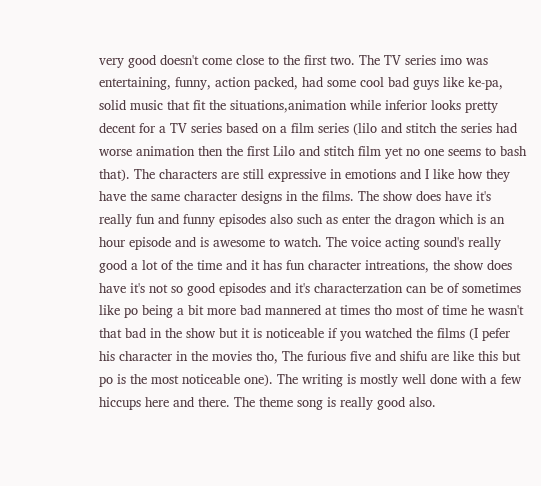very good doesn't come close to the first two. The TV series imo was entertaining, funny, action packed, had some cool bad guys like ke-pa, solid music that fit the situations,animation while inferior looks pretty decent for a TV series based on a film series (lilo and stitch the series had worse animation then the first Lilo and stitch film yet no one seems to bash that). The characters are still expressive in emotions and I like how they have the same character designs in the films. The show does have it's really fun and funny episodes also such as enter the dragon which is an hour episode and is awesome to watch. The voice acting sound's really good a lot of the time and it has fun character intreations, the show does have it's not so good episodes and it's characterzation can be of sometimes like po being a bit more bad mannered at times tho most of time he wasn't that bad in the show but it is noticeable if you watched the films (I pefer his character in the movies tho, The furious five and shifu are like this but po is the most noticeable one). The writing is mostly well done with a few hiccups here and there. The theme song is really good also.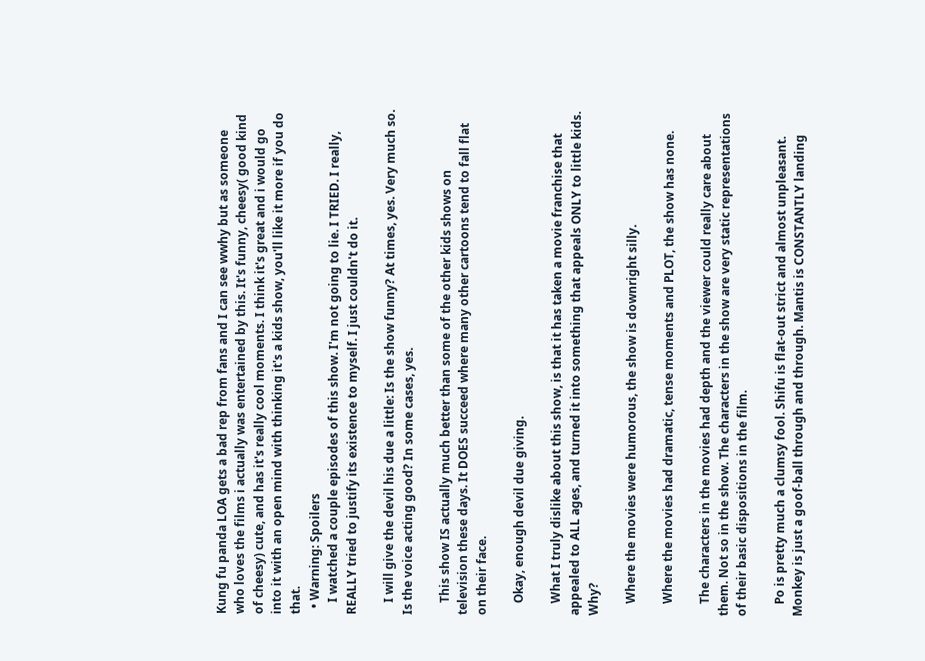Kung fu panda LOA gets a bad rep from fans and I can see wwhy but as someone who loves the films i actually was entertained by this. It's funny, cheesy( good kind of cheesy) cute, and has it's really cool moments. I think it's great and i would go into it with an open mind with thinking it's a kids show, you'll like it more if you do that.
  • Warning: Spoilers
    I watched a couple episodes of this show. I'm not going to lie. I TRIED. I really, REALLY tried to justify its existence to myself. I just couldn't do it.

    I will give the devil his due a little: Is the show funny? At times, yes. Very much so. Is the voice acting good? In some cases, yes.

    This show IS actually much better than some of the other kids shows on television these days. It DOES succeed where many other cartoons tend to fall flat on their face.

    Okay, enough devil due giving.

    What I truly dislike about this show, is that it has taken a movie franchise that appealed to ALL ages, and turned it into something that appeals ONLY to little kids. Why?

    Where the movies were humorous, the show is downright silly.

    Where the movies had dramatic, tense moments and PLOT, the show has none.

    The characters in the movies had depth and the viewer could really care about them. Not so in the show. The characters in the show are very static representations of their basic dispositions in the film.

    Po is pretty much a clumsy fool. Shifu is flat-out strict and almost unpleasant. Monkey is just a goof-ball through and through. Mantis is CONSTANTLY landing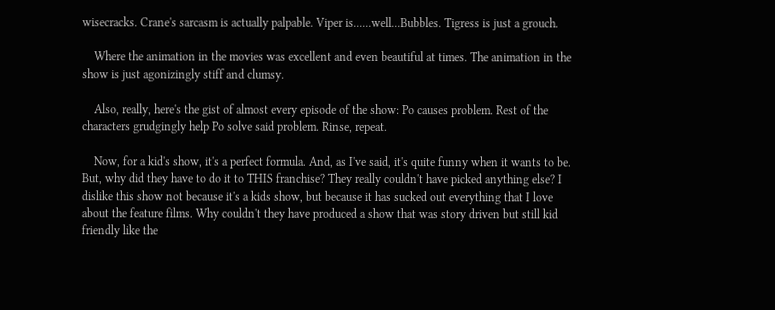wisecracks. Crane's sarcasm is actually palpable. Viper is......well...Bubbles. Tigress is just a grouch.

    Where the animation in the movies was excellent and even beautiful at times. The animation in the show is just agonizingly stiff and clumsy.

    Also, really, here's the gist of almost every episode of the show: Po causes problem. Rest of the characters grudgingly help Po solve said problem. Rinse, repeat.

    Now, for a kid's show, it's a perfect formula. And, as I've said, it's quite funny when it wants to be. But, why did they have to do it to THIS franchise? They really couldn't have picked anything else? I dislike this show not because it's a kids show, but because it has sucked out everything that I love about the feature films. Why couldn't they have produced a show that was story driven but still kid friendly like the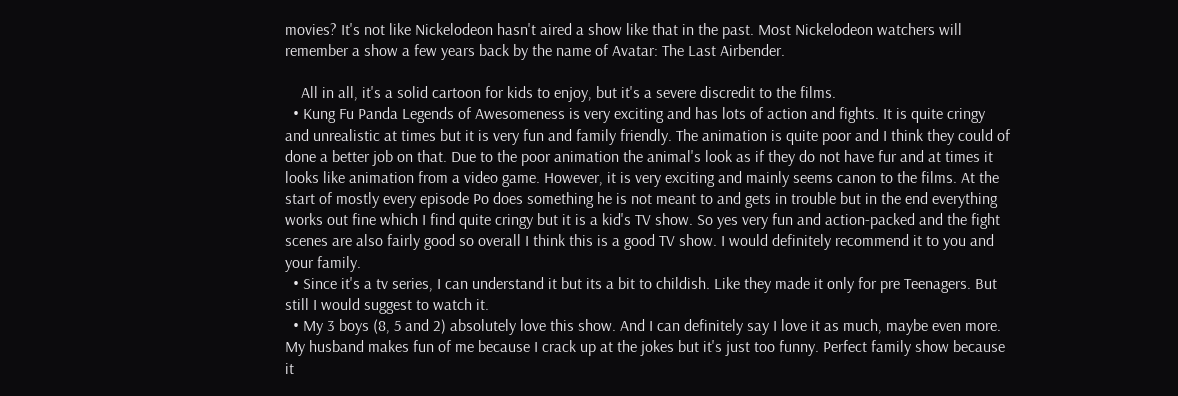movies? It's not like Nickelodeon hasn't aired a show like that in the past. Most Nickelodeon watchers will remember a show a few years back by the name of Avatar: The Last Airbender.

    All in all, it's a solid cartoon for kids to enjoy, but it's a severe discredit to the films.
  • Kung Fu Panda Legends of Awesomeness is very exciting and has lots of action and fights. It is quite cringy and unrealistic at times but it is very fun and family friendly. The animation is quite poor and I think they could of done a better job on that. Due to the poor animation the animal's look as if they do not have fur and at times it looks like animation from a video game. However, it is very exciting and mainly seems canon to the films. At the start of mostly every episode Po does something he is not meant to and gets in trouble but in the end everything works out fine which I find quite cringy but it is a kid's TV show. So yes very fun and action-packed and the fight scenes are also fairly good so overall I think this is a good TV show. I would definitely recommend it to you and your family.
  • Since it's a tv series, I can understand it but its a bit to childish. Like they made it only for pre Teenagers. But still I would suggest to watch it.
  • My 3 boys (8, 5 and 2) absolutely love this show. And I can definitely say I love it as much, maybe even more. My husband makes fun of me because I crack up at the jokes but it's just too funny. Perfect family show because it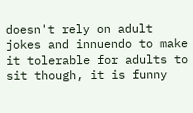doesn't rely on adult jokes and innuendo to make it tolerable for adults to sit though, it is funny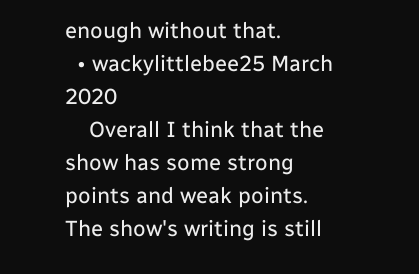enough without that.
  • wackylittlebee25 March 2020
    Overall I think that the show has some strong points and weak points. The show's writing is still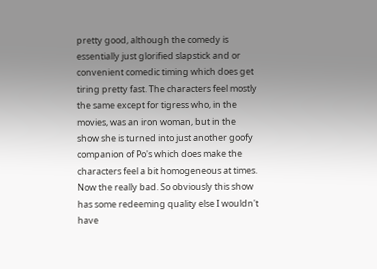pretty good, although the comedy is essentially just glorified slapstick and or convenient comedic timing which does get tiring pretty fast. The characters feel mostly the same except for tigress who, in the movies, was an iron woman, but in the show she is turned into just another goofy companion of Po's which does make the characters feel a bit homogeneous at times. Now the really bad. So obviously this show has some redeeming quality else I wouldn't have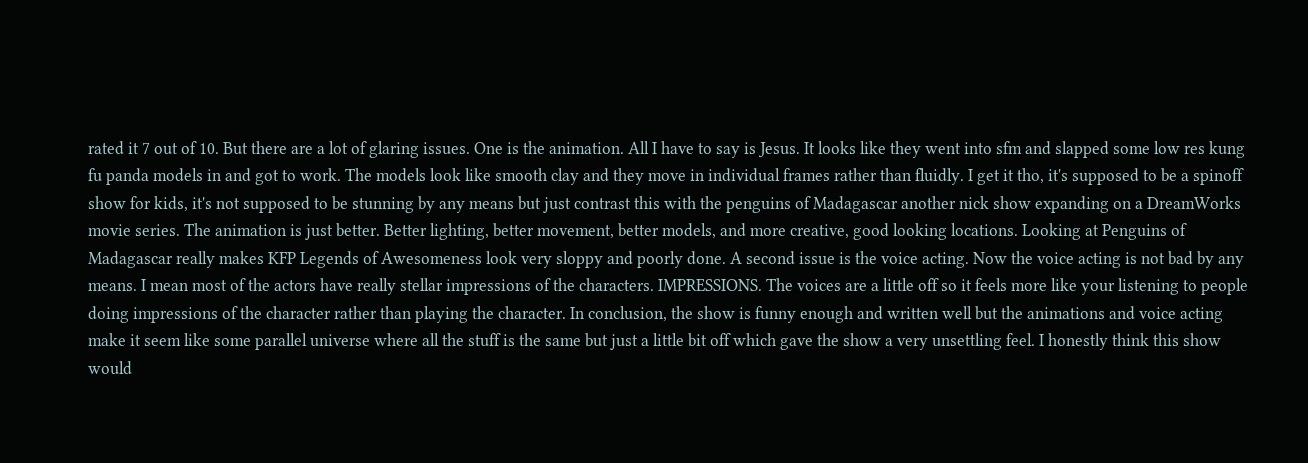rated it 7 out of 10. But there are a lot of glaring issues. One is the animation. All I have to say is Jesus. It looks like they went into sfm and slapped some low res kung fu panda models in and got to work. The models look like smooth clay and they move in individual frames rather than fluidly. I get it tho, it's supposed to be a spinoff show for kids, it's not supposed to be stunning by any means but just contrast this with the penguins of Madagascar another nick show expanding on a DreamWorks movie series. The animation is just better. Better lighting, better movement, better models, and more creative, good looking locations. Looking at Penguins of Madagascar really makes KFP Legends of Awesomeness look very sloppy and poorly done. A second issue is the voice acting. Now the voice acting is not bad by any means. I mean most of the actors have really stellar impressions of the characters. IMPRESSIONS. The voices are a little off so it feels more like your listening to people doing impressions of the character rather than playing the character. In conclusion, the show is funny enough and written well but the animations and voice acting make it seem like some parallel universe where all the stuff is the same but just a little bit off which gave the show a very unsettling feel. I honestly think this show would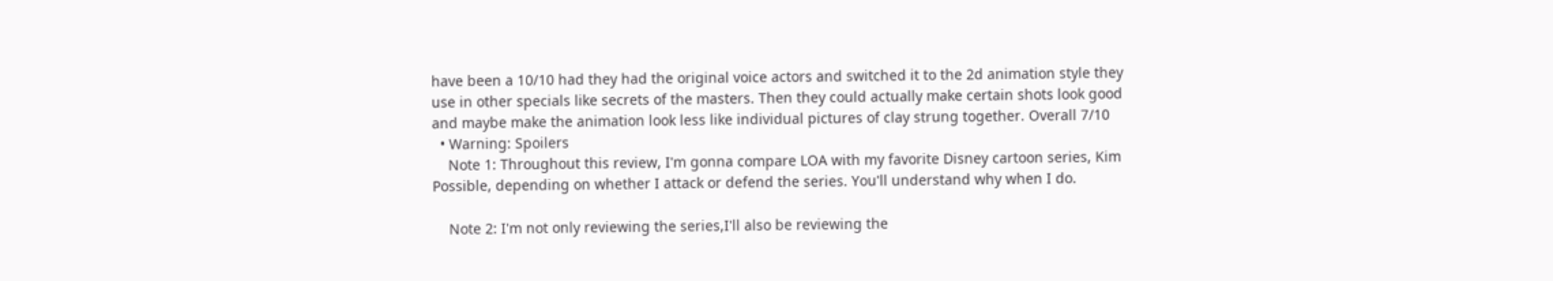have been a 10/10 had they had the original voice actors and switched it to the 2d animation style they use in other specials like secrets of the masters. Then they could actually make certain shots look good and maybe make the animation look less like individual pictures of clay strung together. Overall 7/10
  • Warning: Spoilers
    Note 1: Throughout this review, I'm gonna compare LOA with my favorite Disney cartoon series, Kim Possible, depending on whether I attack or defend the series. You'll understand why when I do.

    Note 2: I'm not only reviewing the series,I'll also be reviewing the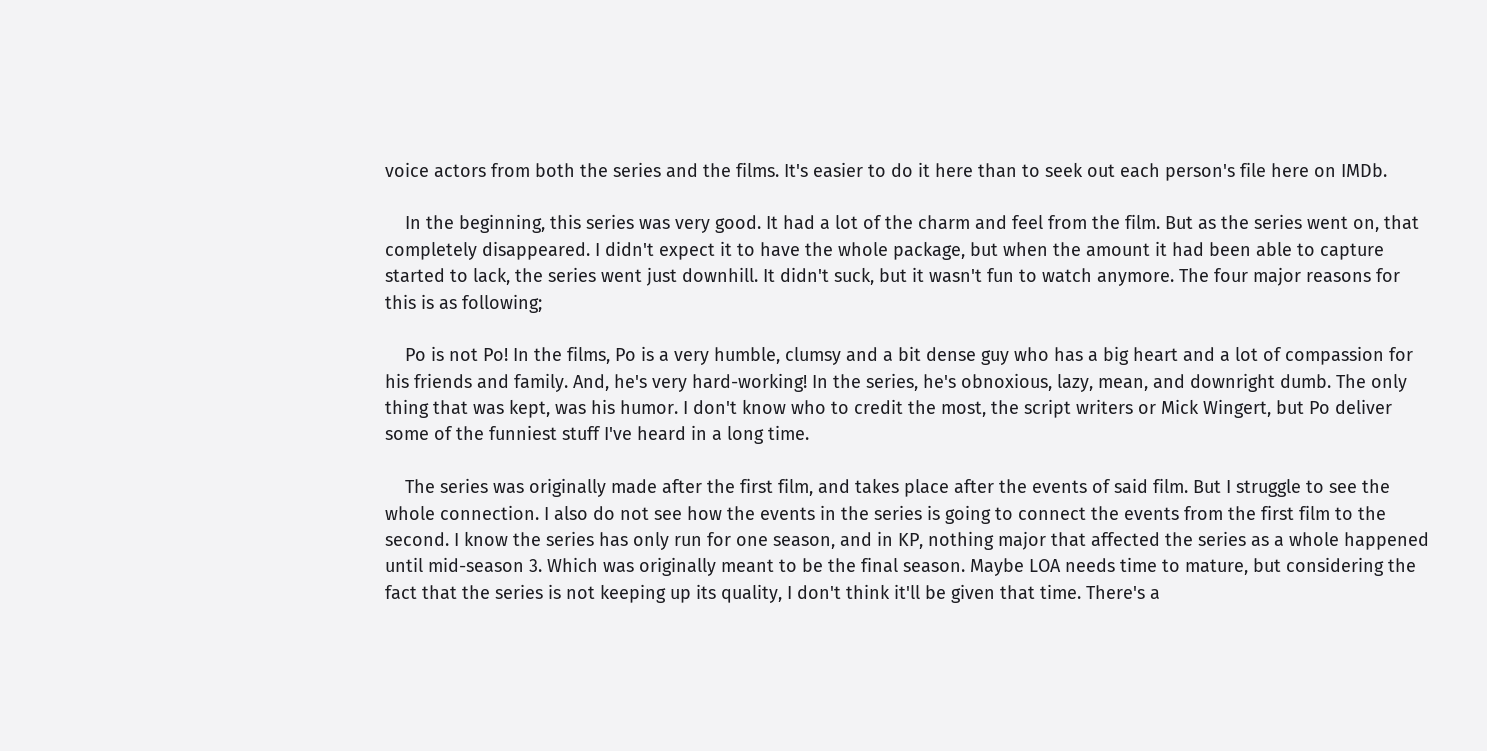voice actors from both the series and the films. It's easier to do it here than to seek out each person's file here on IMDb.

    In the beginning, this series was very good. It had a lot of the charm and feel from the film. But as the series went on, that completely disappeared. I didn't expect it to have the whole package, but when the amount it had been able to capture started to lack, the series went just downhill. It didn't suck, but it wasn't fun to watch anymore. The four major reasons for this is as following;

    Po is not Po! In the films, Po is a very humble, clumsy and a bit dense guy who has a big heart and a lot of compassion for his friends and family. And, he's very hard-working! In the series, he's obnoxious, lazy, mean, and downright dumb. The only thing that was kept, was his humor. I don't know who to credit the most, the script writers or Mick Wingert, but Po deliver some of the funniest stuff I've heard in a long time.

    The series was originally made after the first film, and takes place after the events of said film. But I struggle to see the whole connection. I also do not see how the events in the series is going to connect the events from the first film to the second. I know the series has only run for one season, and in KP, nothing major that affected the series as a whole happened until mid-season 3. Which was originally meant to be the final season. Maybe LOA needs time to mature, but considering the fact that the series is not keeping up its quality, I don't think it'll be given that time. There's a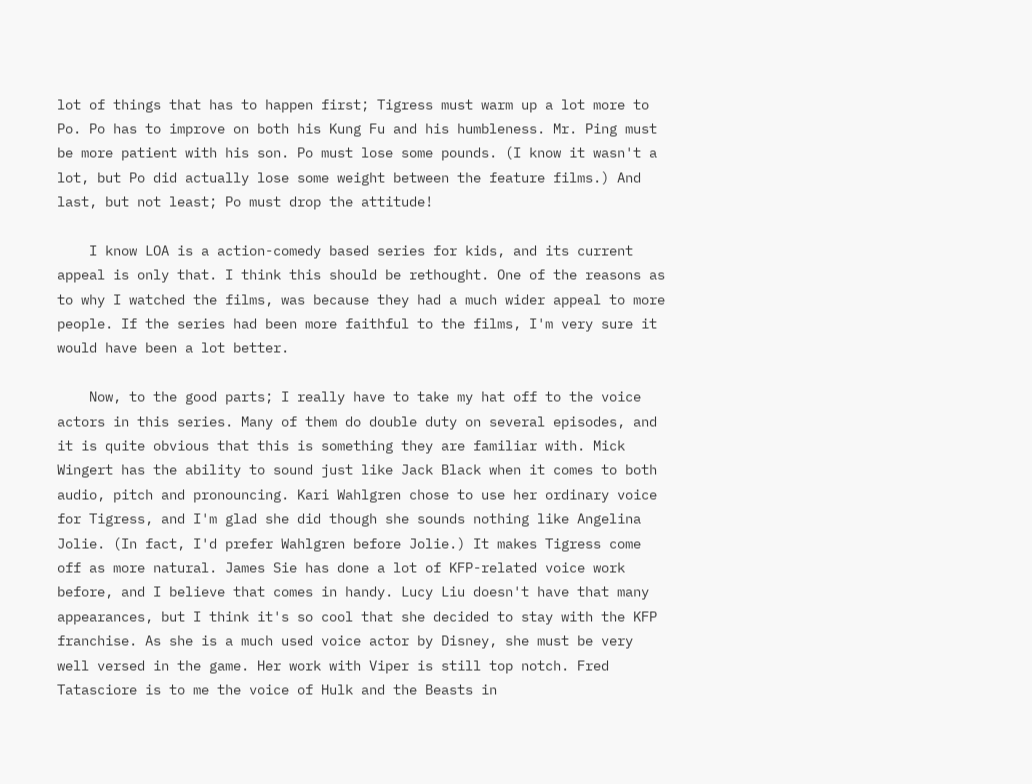lot of things that has to happen first; Tigress must warm up a lot more to Po. Po has to improve on both his Kung Fu and his humbleness. Mr. Ping must be more patient with his son. Po must lose some pounds. (I know it wasn't a lot, but Po did actually lose some weight between the feature films.) And last, but not least; Po must drop the attitude!

    I know LOA is a action-comedy based series for kids, and its current appeal is only that. I think this should be rethought. One of the reasons as to why I watched the films, was because they had a much wider appeal to more people. If the series had been more faithful to the films, I'm very sure it would have been a lot better.

    Now, to the good parts; I really have to take my hat off to the voice actors in this series. Many of them do double duty on several episodes, and it is quite obvious that this is something they are familiar with. Mick Wingert has the ability to sound just like Jack Black when it comes to both audio, pitch and pronouncing. Kari Wahlgren chose to use her ordinary voice for Tigress, and I'm glad she did though she sounds nothing like Angelina Jolie. (In fact, I'd prefer Wahlgren before Jolie.) It makes Tigress come off as more natural. James Sie has done a lot of KFP-related voice work before, and I believe that comes in handy. Lucy Liu doesn't have that many appearances, but I think it's so cool that she decided to stay with the KFP franchise. As she is a much used voice actor by Disney, she must be very well versed in the game. Her work with Viper is still top notch. Fred Tatasciore is to me the voice of Hulk and the Beasts in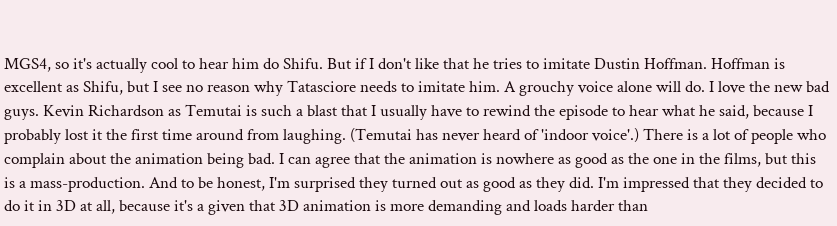MGS4, so it's actually cool to hear him do Shifu. But if I don't like that he tries to imitate Dustin Hoffman. Hoffman is excellent as Shifu, but I see no reason why Tatasciore needs to imitate him. A grouchy voice alone will do. I love the new bad guys. Kevin Richardson as Temutai is such a blast that I usually have to rewind the episode to hear what he said, because I probably lost it the first time around from laughing. (Temutai has never heard of 'indoor voice'.) There is a lot of people who complain about the animation being bad. I can agree that the animation is nowhere as good as the one in the films, but this is a mass-production. And to be honest, I'm surprised they turned out as good as they did. I'm impressed that they decided to do it in 3D at all, because it's a given that 3D animation is more demanding and loads harder than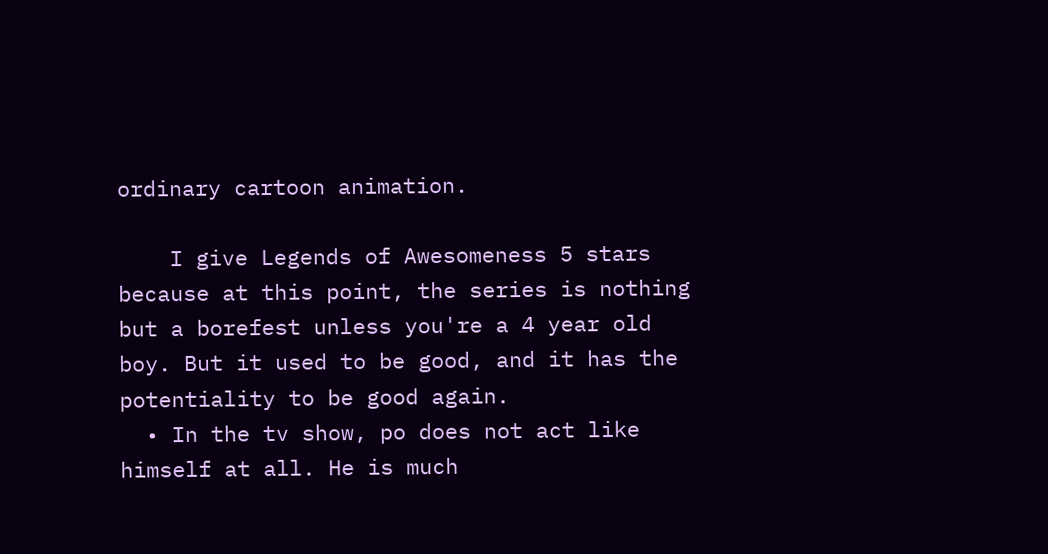ordinary cartoon animation.

    I give Legends of Awesomeness 5 stars because at this point, the series is nothing but a borefest unless you're a 4 year old boy. But it used to be good, and it has the potentiality to be good again.
  • In the tv show, po does not act like himself at all. He is much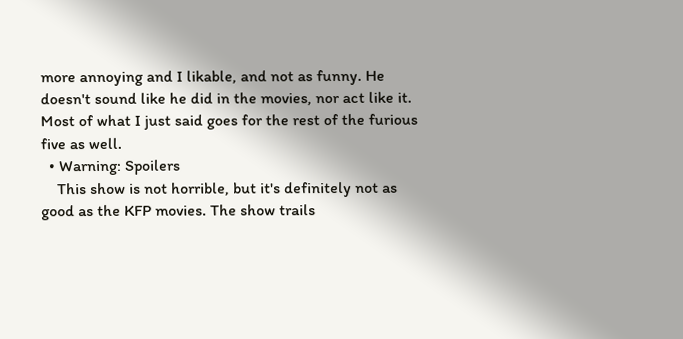more annoying and I likable, and not as funny. He doesn't sound like he did in the movies, nor act like it. Most of what I just said goes for the rest of the furious five as well.
  • Warning: Spoilers
    This show is not horrible, but it's definitely not as good as the KFP movies. The show trails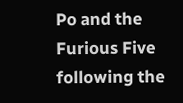Po and the Furious Five following the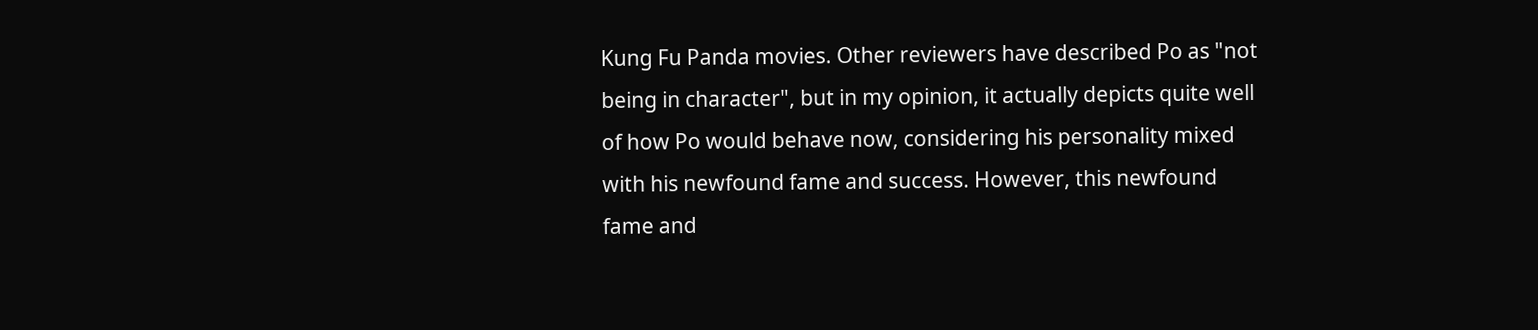Kung Fu Panda movies. Other reviewers have described Po as "not being in character", but in my opinion, it actually depicts quite well of how Po would behave now, considering his personality mixed with his newfound fame and success. However, this newfound fame and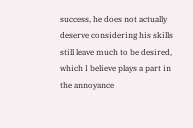success, he does not actually deserve considering his skills still leave much to be desired, which I believe plays a part in the annoyance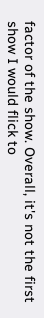factor of the show. Overall, it's not the first show I would flick to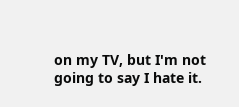on my TV, but I'm not going to say I hate it.